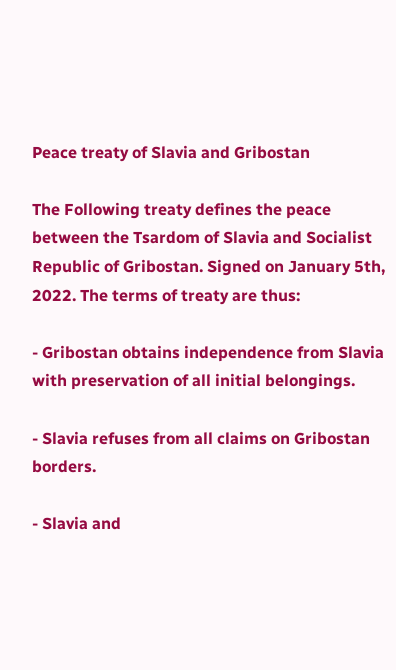Peace treaty of Slavia and Gribostan

The Following treaty defines the peace between the Tsardom of Slavia and Socialist Republic of Gribostan. Signed on January 5th, 2022. The terms of treaty are thus:

- Gribostan obtains independence from Slavia with preservation of all initial belongings.

- Slavia refuses from all claims on Gribostan borders.

- Slavia and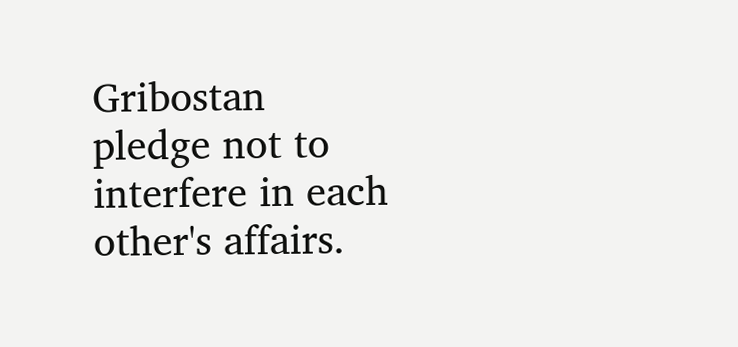Gribostan pledge not to interfere in each other's affairs.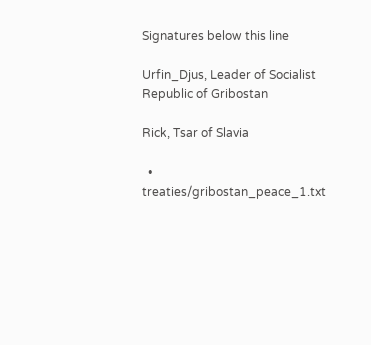Signatures below this line

Urfin_Djus, Leader of Socialist Republic of Gribostan

Rick, Tsar of Slavia

  • treaties/gribostan_peace_1.txt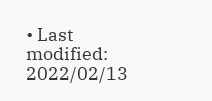• Last modified: 2022/02/13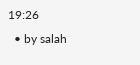19:26
  • by salah